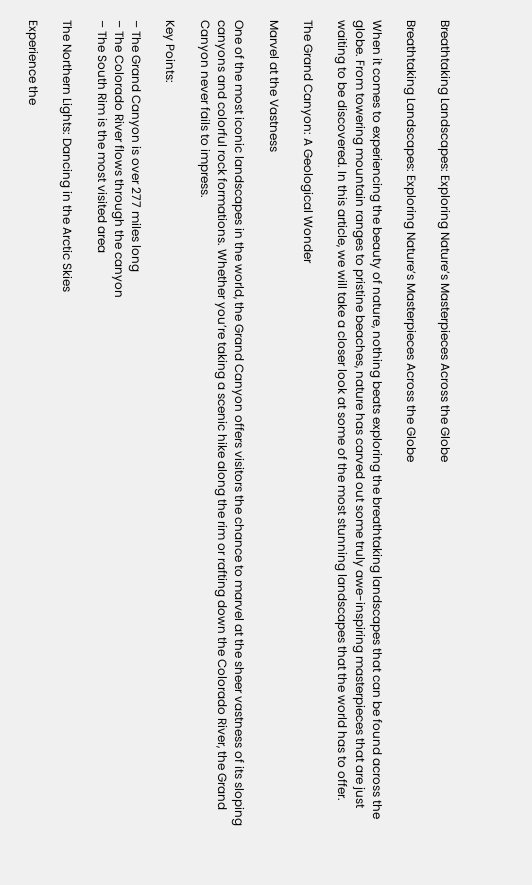Breathtaking Landscapes: Exploring Nature’s Masterpieces Across the Globe

Breathtaking Landscapes: Exploring Nature’s Masterpieces Across the Globe

When it comes to experiencing the beauty of nature, nothing beats exploring the breathtaking landscapes that can be found across the globe. From towering mountain ranges to pristine beaches, nature has carved out some truly awe-inspiring masterpieces that are just waiting to be discovered. In this article, we will take a closer look at some of the most stunning landscapes that the world has to offer.

The Grand Canyon: A Geological Wonder

Marvel at the Vastness

One of the most iconic landscapes in the world, the Grand Canyon offers visitors the chance to marvel at the sheer vastness of its sloping canyons and colorful rock formations. Whether you’re taking a scenic hike along the rim or rafting down the Colorado River, the Grand Canyon never fails to impress.

Key Points:

– The Grand Canyon is over 277 miles long
– The Colorado River flows through the canyon
– The South Rim is the most visited area

The Northern Lights: Dancing in the Arctic Skies

Experience the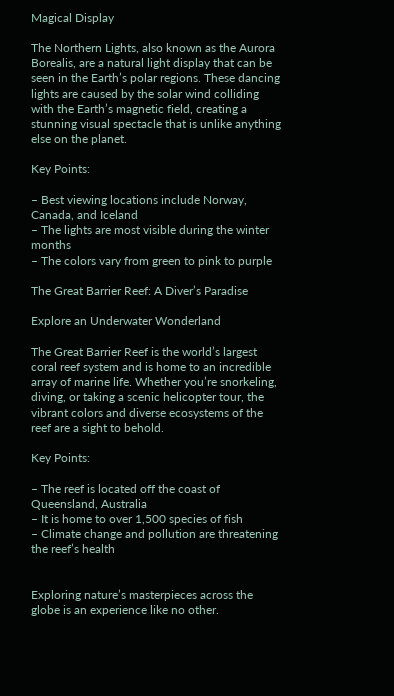Magical Display

The Northern Lights, also known as the Aurora Borealis, are a natural light display that can be seen in the Earth’s polar regions. These dancing lights are caused by the solar wind colliding with the Earth’s magnetic field, creating a stunning visual spectacle that is unlike anything else on the planet.

Key Points:

– Best viewing locations include Norway, Canada, and Iceland
– The lights are most visible during the winter months
– The colors vary from green to pink to purple

The Great Barrier Reef: A Diver’s Paradise

Explore an Underwater Wonderland

The Great Barrier Reef is the world’s largest coral reef system and is home to an incredible array of marine life. Whether you’re snorkeling, diving, or taking a scenic helicopter tour, the vibrant colors and diverse ecosystems of the reef are a sight to behold.

Key Points:

– The reef is located off the coast of Queensland, Australia
– It is home to over 1,500 species of fish
– Climate change and pollution are threatening the reef’s health


Exploring nature’s masterpieces across the globe is an experience like no other.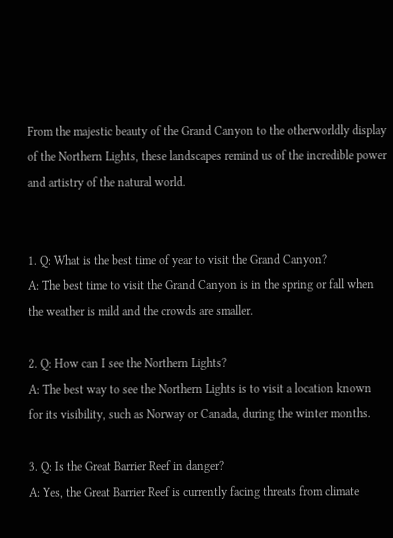From the majestic beauty of the Grand Canyon to the otherworldly display of the Northern Lights, these landscapes remind us of the incredible power and artistry of the natural world.


1. Q: What is the best time of year to visit the Grand Canyon?
A: The best time to visit the Grand Canyon is in the spring or fall when the weather is mild and the crowds are smaller.

2. Q: How can I see the Northern Lights?
A: The best way to see the Northern Lights is to visit a location known for its visibility, such as Norway or Canada, during the winter months.

3. Q: Is the Great Barrier Reef in danger?
A: Yes, the Great Barrier Reef is currently facing threats from climate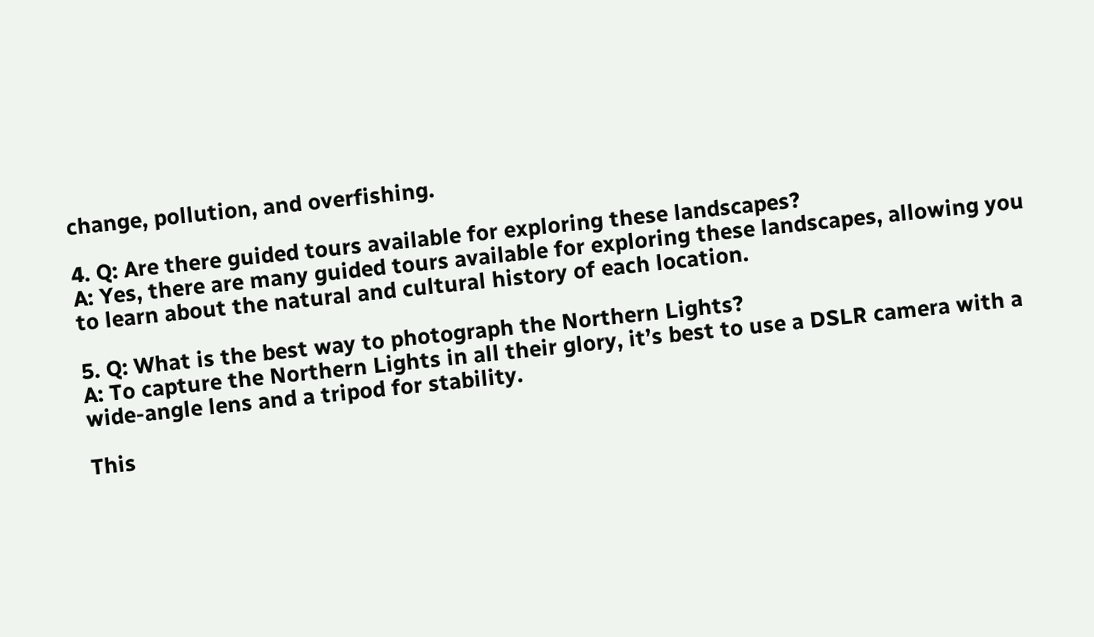change, pollution, and overfishing.

4. Q: Are there guided tours available for exploring these landscapes?
A: Yes, there are many guided tours available for exploring these landscapes, allowing you to learn about the natural and cultural history of each location.

5. Q: What is the best way to photograph the Northern Lights?
A: To capture the Northern Lights in all their glory, it’s best to use a DSLR camera with a wide-angle lens and a tripod for stability.

This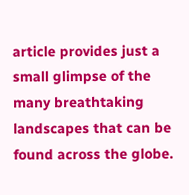article provides just a small glimpse of the many breathtaking landscapes that can be found across the globe.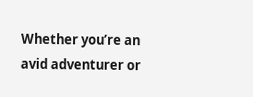Whether you’re an avid adventurer or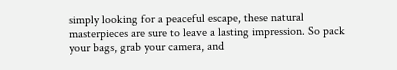simply looking for a peaceful escape, these natural masterpieces are sure to leave a lasting impression. So pack your bags, grab your camera, and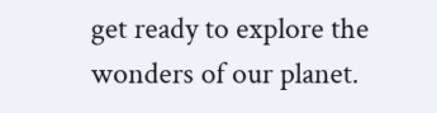get ready to explore the wonders of our planet.